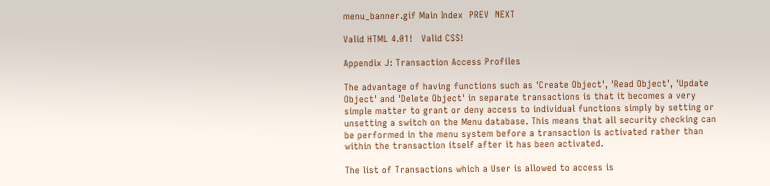menu_banner.gif Main Index  PREV  NEXT

Valid HTML 4.01!   Valid CSS!

Appendix J: Transaction Access Profiles

The advantage of having functions such as 'Create Object', 'Read Object', 'Update Object' and 'Delete Object' in separate transactions is that it becomes a very simple matter to grant or deny access to individual functions simply by setting or unsetting a switch on the Menu database. This means that all security checking can be performed in the menu system before a transaction is activated rather than within the transaction itself after it has been activated.

The list of Transactions which a User is allowed to access is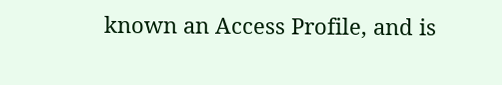known an Access Profile, and is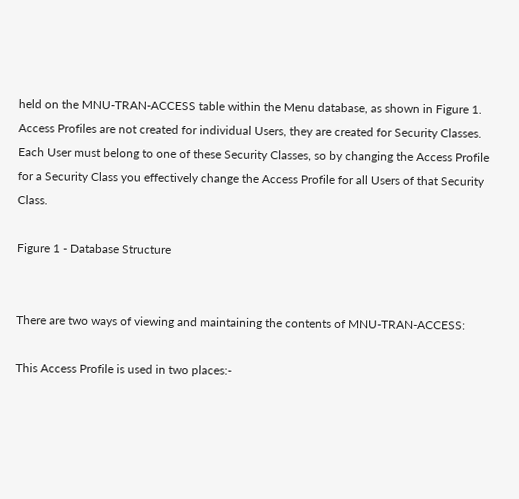held on the MNU-TRAN-ACCESS table within the Menu database, as shown in Figure 1. Access Profiles are not created for individual Users, they are created for Security Classes. Each User must belong to one of these Security Classes, so by changing the Access Profile for a Security Class you effectively change the Access Profile for all Users of that Security Class.

Figure 1 - Database Structure


There are two ways of viewing and maintaining the contents of MNU-TRAN-ACCESS:

This Access Profile is used in two places:-